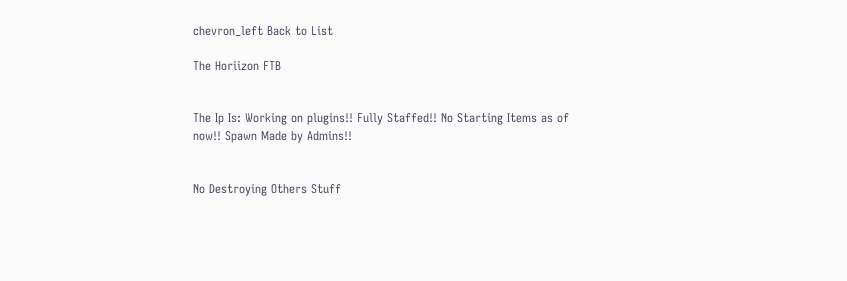chevron_left Back to List

The Horiizon FTB


The Ip Is: Working on plugins!! Fully Staffed!! No Starting Items as of now!! Spawn Made by Admins!!


No Destroying Others Stuff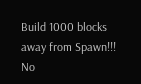Build 1000 blocks away from Spawn!!! No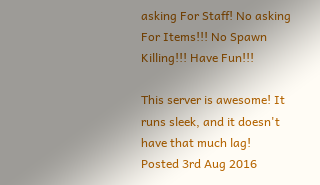asking For Staff! No asking For Items!!! No Spawn Killing!!! Have Fun!!!

This server is awesome! It runs sleek, and it doesn't have that much lag!
Posted 3rd Aug 2016